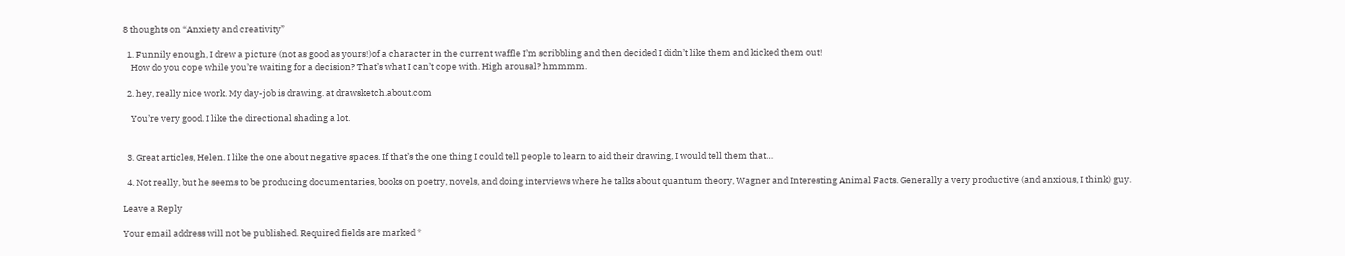8 thoughts on “Anxiety and creativity”

  1. Funnily enough, I drew a picture (not as good as yours!)of a character in the current waffle I’m scribbling and then decided I didn’t like them and kicked them out!
    How do you cope while you’re waiting for a decision? That’s what I can’t cope with. High arousal? hmmmm.

  2. hey, really nice work. My day-job is drawing. at drawsketch.about.com

    You’re very good. I like the directional shading a lot.


  3. Great articles, Helen. I like the one about negative spaces. If that’s the one thing I could tell people to learn to aid their drawing, I would tell them that…

  4. Not really, but he seems to be producing documentaries, books on poetry, novels, and doing interviews where he talks about quantum theory, Wagner and Interesting Animal Facts. Generally a very productive (and anxious, I think) guy.

Leave a Reply

Your email address will not be published. Required fields are marked *